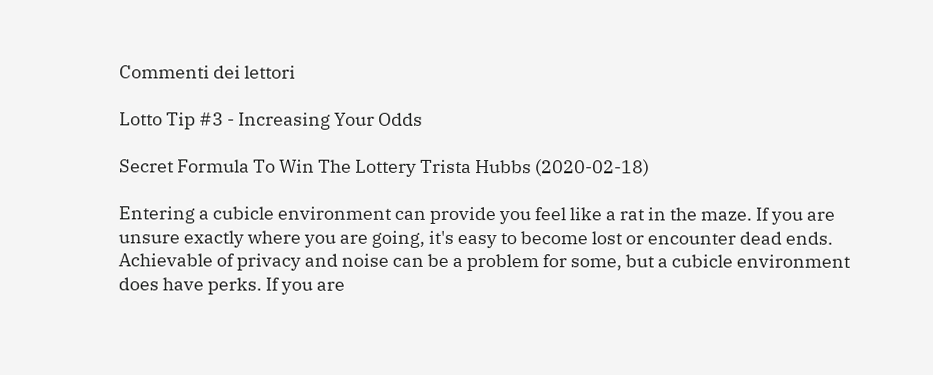Commenti dei lettori

Lotto Tip #3 - Increasing Your Odds

Secret Formula To Win The Lottery Trista Hubbs (2020-02-18)

Entering a cubicle environment can provide you feel like a rat in the maze. If you are unsure exactly where you are going, it's easy to become lost or encounter dead ends. Achievable of privacy and noise can be a problem for some, but a cubicle environment does have perks. If you are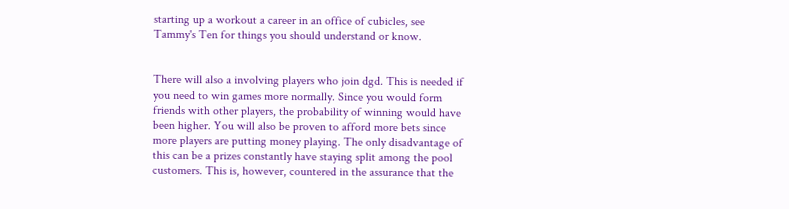starting up a workout a career in an office of cubicles, see Tammy's Ten for things you should understand or know.


There will also a involving players who join dgd. This is needed if you need to win games more normally. Since you would form friends with other players, the probability of winning would have been higher. You will also be proven to afford more bets since more players are putting money playing. The only disadvantage of this can be a prizes constantly have staying split among the pool customers. This is, however, countered in the assurance that the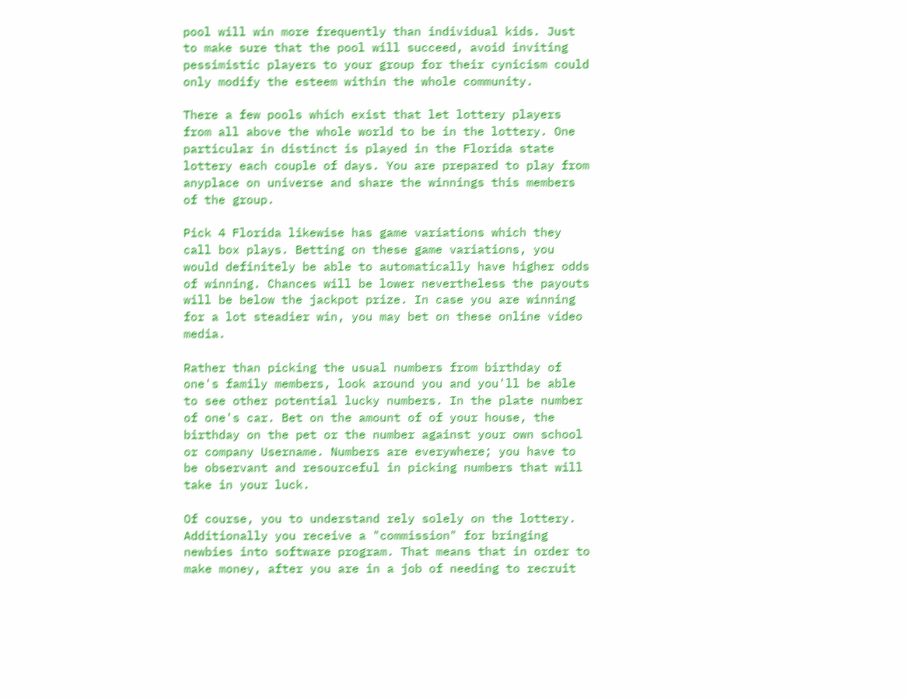pool will win more frequently than individual kids. Just to make sure that the pool will succeed, avoid inviting pessimistic players to your group for their cynicism could only modify the esteem within the whole community.

There a few pools which exist that let lottery players from all above the whole world to be in the lottery. One particular in distinct is played in the Florida state lottery each couple of days. You are prepared to play from anyplace on universe and share the winnings this members of the group.

Pick 4 Florida likewise has game variations which they call box plays. Betting on these game variations, you would definitely be able to automatically have higher odds of winning. Chances will be lower nevertheless the payouts will be below the jackpot prize. In case you are winning for a lot steadier win, you may bet on these online video media.

Rather than picking the usual numbers from birthday of one's family members, look around you and you'll be able to see other potential lucky numbers. In the plate number of one's car. Bet on the amount of of your house, the birthday on the pet or the number against your own school or company Username. Numbers are everywhere; you have to be observant and resourceful in picking numbers that will take in your luck.

Of course, you to understand rely solely on the lottery. Additionally you receive a "commission" for bringing newbies into software program. That means that in order to make money, after you are in a job of needing to recruit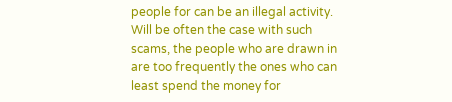people for can be an illegal activity. Will be often the case with such scams, the people who are drawn in are too frequently the ones who can least spend the money for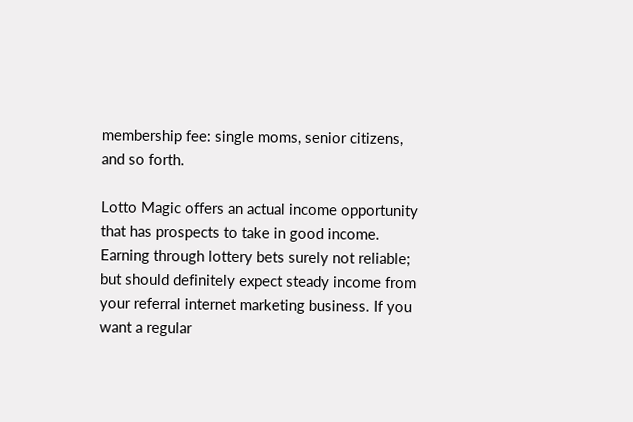membership fee: single moms, senior citizens, and so forth.

Lotto Magic offers an actual income opportunity that has prospects to take in good income. Earning through lottery bets surely not reliable; but should definitely expect steady income from your referral internet marketing business. If you want a regular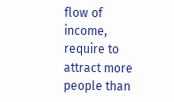flow of income, require to attract more people than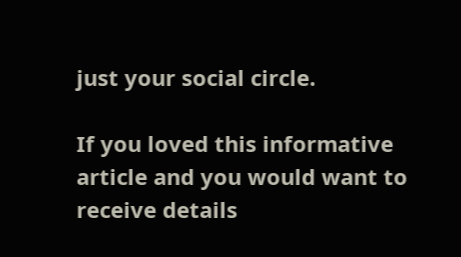just your social circle.

If you loved this informative article and you would want to receive details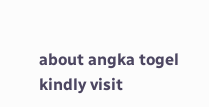about angka togel kindly visit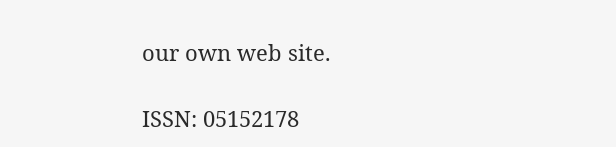our own web site.

ISSN: 05152178